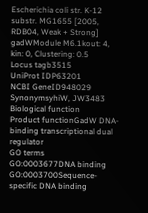Escherichia coli str. K-12 substr. MG1655 [2005, RDB04, Weak + Strong]
gadWModule M6.1kout: 4, kin: 0, Clustering: 0.5
Locus tagb3515
UniProt IDP63201
NCBI GeneID948029
SynonymsyhiW, JW3483
Biological function
Product functionGadW DNA-binding transcriptional dual regulator
GO terms
GO:0003677DNA binding
GO:0003700Sequence-specific DNA binding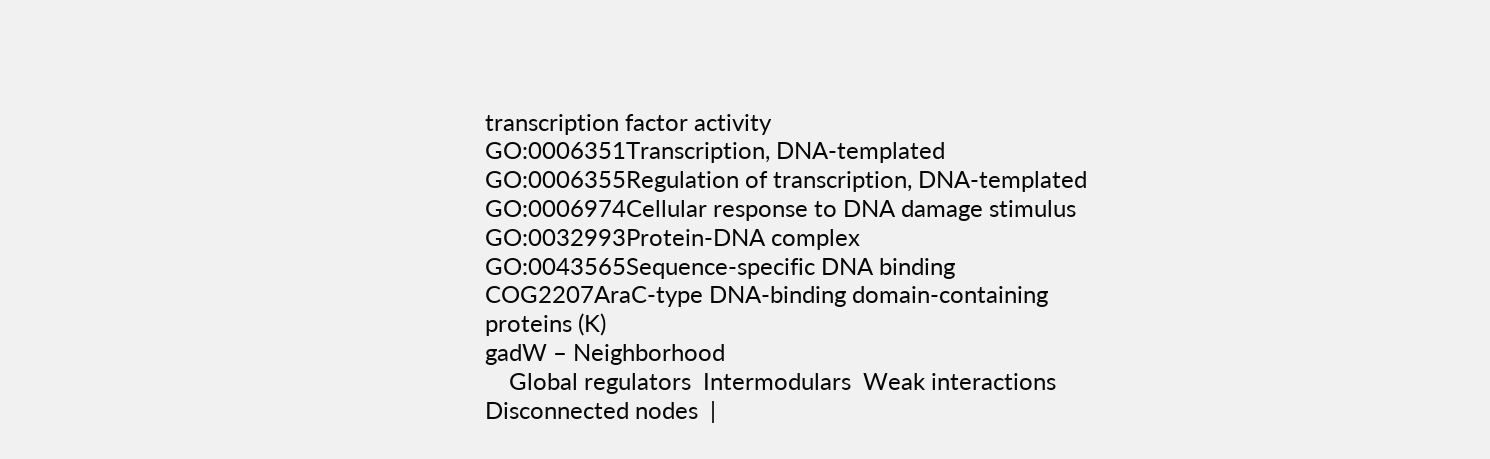transcription factor activity
GO:0006351Transcription, DNA-templated
GO:0006355Regulation of transcription, DNA-templated
GO:0006974Cellular response to DNA damage stimulus
GO:0032993Protein-DNA complex
GO:0043565Sequence-specific DNA binding
COG2207AraC-type DNA-binding domain-containing proteins (K)
gadW – Neighborhood
    Global regulators  Intermodulars  Weak interactions  Disconnected nodes  |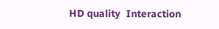HD quality  Interaction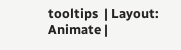tooltips  | Layout:  Animate |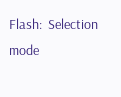Flash:  Selection mode